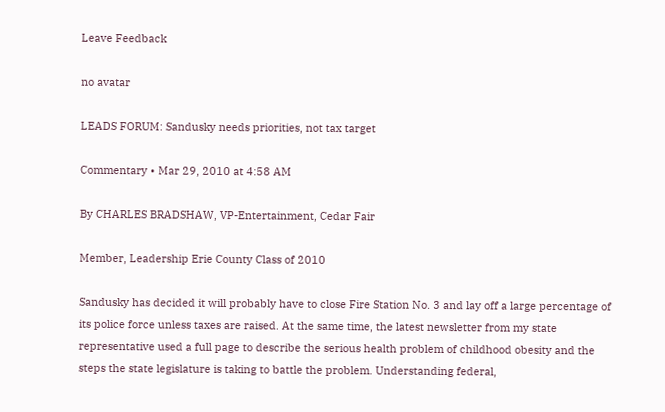Leave Feedback

no avatar

LEADS FORUM: Sandusky needs priorities, not tax target

Commentary • Mar 29, 2010 at 4:58 AM

By CHARLES BRADSHAW, VP-Entertainment, Cedar Fair

Member, Leadership Erie County Class of 2010

Sandusky has decided it will probably have to close Fire Station No. 3 and lay off a large percentage of its police force unless taxes are raised. At the same time, the latest newsletter from my state representative used a full page to describe the serious health problem of childhood obesity and the steps the state legislature is taking to battle the problem. Understanding federal,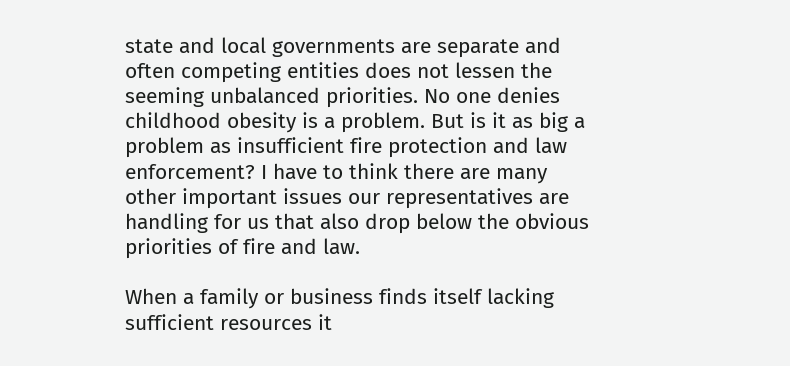state and local governments are separate and often competing entities does not lessen the seeming unbalanced priorities. No one denies childhood obesity is a problem. But is it as big a problem as insufficient fire protection and law enforcement? I have to think there are many other important issues our representatives are handling for us that also drop below the obvious priorities of fire and law.

When a family or business finds itself lacking sufficient resources it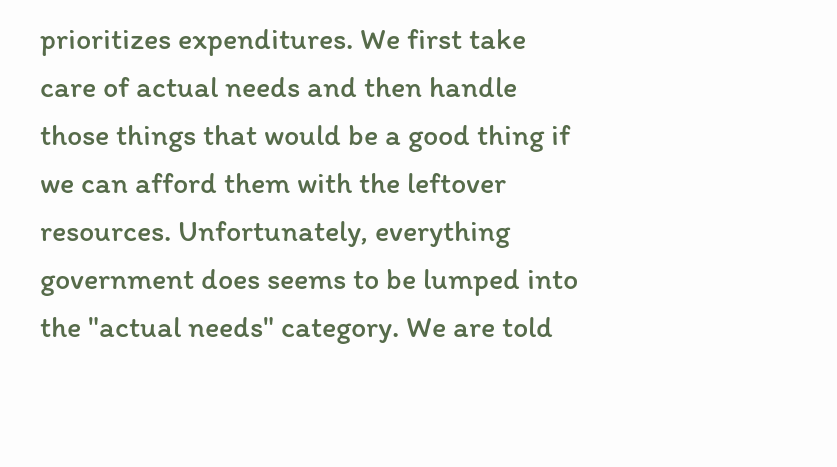prioritizes expenditures. We first take care of actual needs and then handle those things that would be a good thing if we can afford them with the leftover resources. Unfortunately, everything government does seems to be lumped into the "actual needs" category. We are told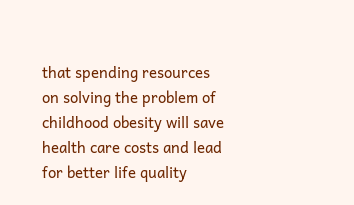that spending resources on solving the problem of childhood obesity will save health care costs and lead for better life quality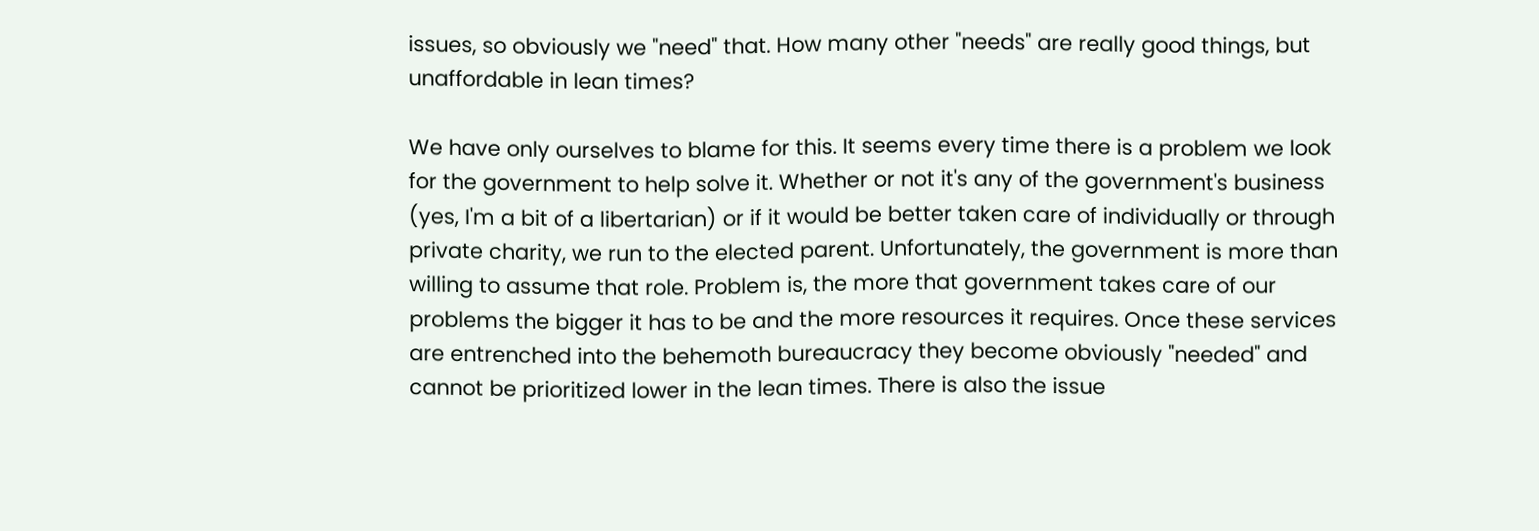issues, so obviously we "need" that. How many other "needs" are really good things, but unaffordable in lean times?

We have only ourselves to blame for this. It seems every time there is a problem we look for the government to help solve it. Whether or not it's any of the government's business (yes, I'm a bit of a libertarian) or if it would be better taken care of individually or through private charity, we run to the elected parent. Unfortunately, the government is more than willing to assume that role. Problem is, the more that government takes care of our problems the bigger it has to be and the more resources it requires. Once these services are entrenched into the behemoth bureaucracy they become obviously "needed" and cannot be prioritized lower in the lean times. There is also the issue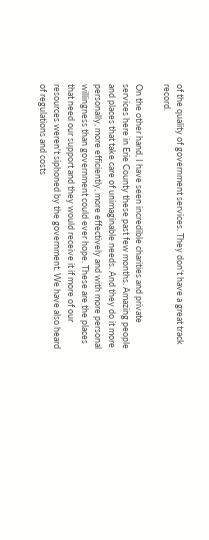of the quality of government services. They don't have a great track record.

On the other hand, I have seen incredible charities and private services here in Erie County these past few months. Amazing people and places that take care of unimaginable needs. And they do it more personally, more efficiently, more effectively and with more personal willingness than government could ever hope. These are the places that need our support and they would receive it if more of our resources weren't siphoned by the government. We have also heard of regulations and costs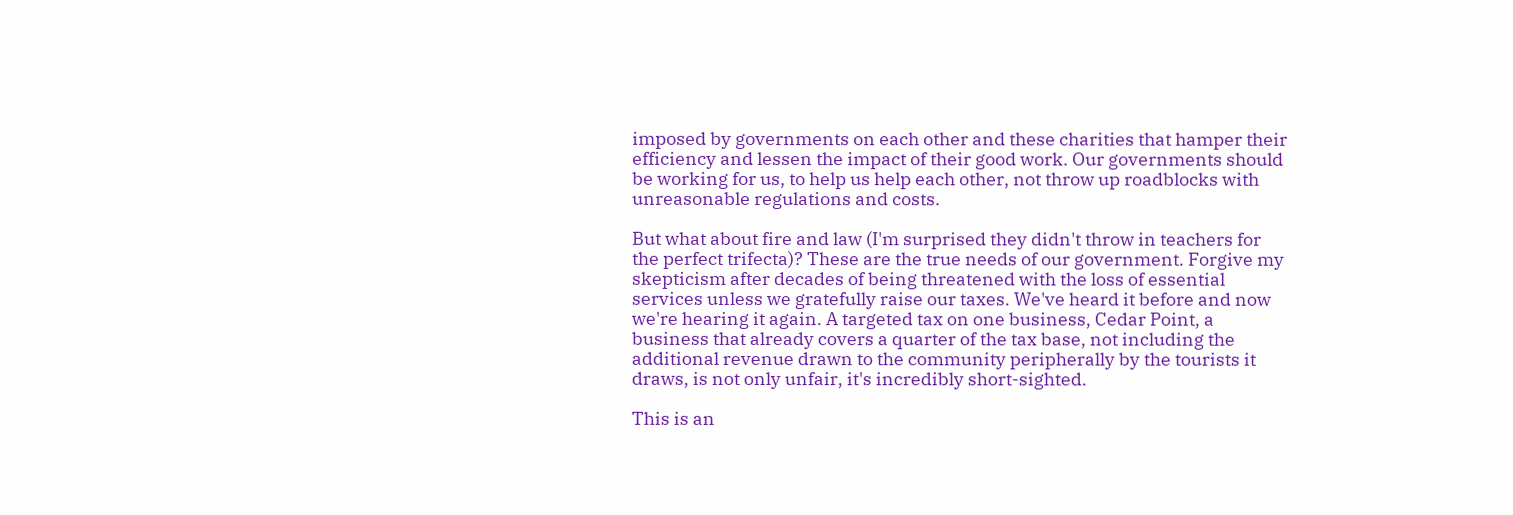imposed by governments on each other and these charities that hamper their efficiency and lessen the impact of their good work. Our governments should be working for us, to help us help each other, not throw up roadblocks with unreasonable regulations and costs.

But what about fire and law (I'm surprised they didn't throw in teachers for the perfect trifecta)? These are the true needs of our government. Forgive my skepticism after decades of being threatened with the loss of essential services unless we gratefully raise our taxes. We've heard it before and now we're hearing it again. A targeted tax on one business, Cedar Point, a business that already covers a quarter of the tax base, not including the additional revenue drawn to the community peripherally by the tourists it draws, is not only unfair, it's incredibly short-sighted.

This is an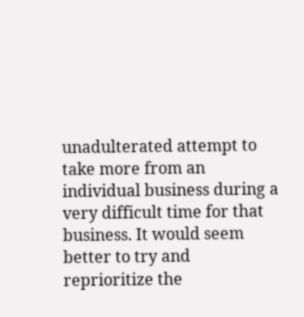unadulterated attempt to take more from an individual business during a very difficult time for that business. It would seem better to try and reprioritize the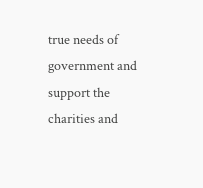true needs of government and support the charities and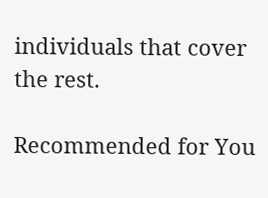individuals that cover the rest.

Recommended for You